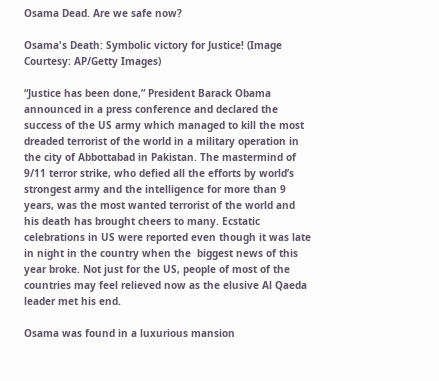Osama Dead. Are we safe now?

Osama's Death: Symbolic victory for Justice! (Image Courtesy: AP/Getty Images)

“Justice has been done,” President Barack Obama announced in a press conference and declared the success of the US army which managed to kill the most dreaded terrorist of the world in a military operation in the city of Abbottabad in Pakistan. The mastermind of 9/11 terror strike, who defied all the efforts by world’s strongest army and the intelligence for more than 9 years, was the most wanted terrorist of the world and his death has brought cheers to many. Ecstatic celebrations in US were reported even though it was late in night in the country when the  biggest news of this year broke. Not just for the US, people of most of the countries may feel relieved now as the elusive Al Qaeda leader met his end.

Osama was found in a luxurious mansion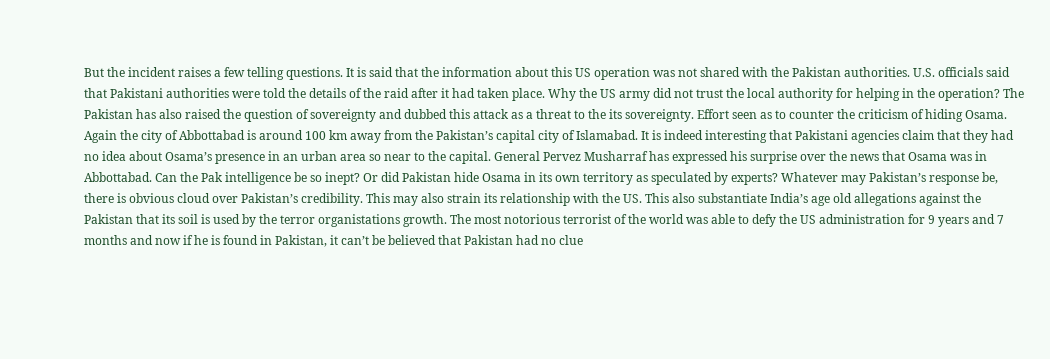But the incident raises a few telling questions. It is said that the information about this US operation was not shared with the Pakistan authorities. U.S. officials said that Pakistani authorities were told the details of the raid after it had taken place. Why the US army did not trust the local authority for helping in the operation? The Pakistan has also raised the question of sovereignty and dubbed this attack as a threat to the its sovereignty. Effort seen as to counter the criticism of hiding Osama. Again the city of Abbottabad is around 100 km away from the Pakistan’s capital city of Islamabad. It is indeed interesting that Pakistani agencies claim that they had no idea about Osama’s presence in an urban area so near to the capital. General Pervez Musharraf has expressed his surprise over the news that Osama was in Abbottabad. Can the Pak intelligence be so inept? Or did Pakistan hide Osama in its own territory as speculated by experts? Whatever may Pakistan’s response be, there is obvious cloud over Pakistan’s credibility. This may also strain its relationship with the US. This also substantiate India’s age old allegations against the Pakistan that its soil is used by the terror organistations growth. The most notorious terrorist of the world was able to defy the US administration for 9 years and 7 months and now if he is found in Pakistan, it can’t be believed that Pakistan had no clue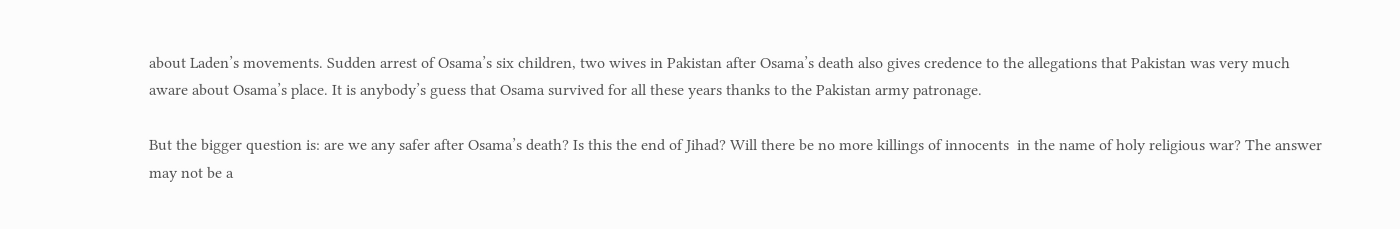about Laden’s movements. Sudden arrest of Osama’s six children, two wives in Pakistan after Osama’s death also gives credence to the allegations that Pakistan was very much aware about Osama’s place. It is anybody’s guess that Osama survived for all these years thanks to the Pakistan army patronage.

But the bigger question is: are we any safer after Osama’s death? Is this the end of Jihad? Will there be no more killings of innocents  in the name of holy religious war? The answer may not be a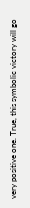very positive one. True, this symbolic victory will go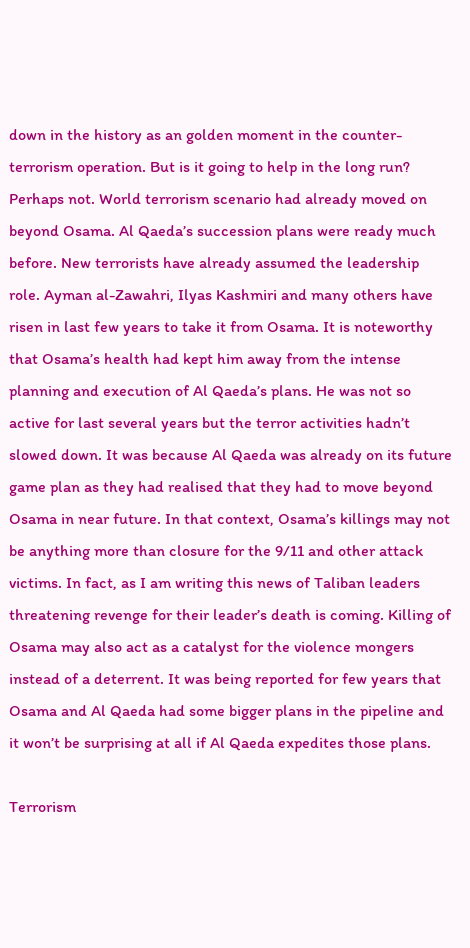down in the history as an golden moment in the counter-terrorism operation. But is it going to help in the long run? Perhaps not. World terrorism scenario had already moved on beyond Osama. Al Qaeda’s succession plans were ready much before. New terrorists have already assumed the leadership role. Ayman al-Zawahri, Ilyas Kashmiri and many others have risen in last few years to take it from Osama. It is noteworthy that Osama’s health had kept him away from the intense planning and execution of Al Qaeda’s plans. He was not so active for last several years but the terror activities hadn’t slowed down. It was because Al Qaeda was already on its future game plan as they had realised that they had to move beyond Osama in near future. In that context, Osama’s killings may not be anything more than closure for the 9/11 and other attack victims. In fact, as I am writing this news of Taliban leaders threatening revenge for their leader’s death is coming. Killing of Osama may also act as a catalyst for the violence mongers instead of a deterrent. It was being reported for few years that Osama and Al Qaeda had some bigger plans in the pipeline and it won’t be surprising at all if Al Qaeda expedites those plans.

Terrorism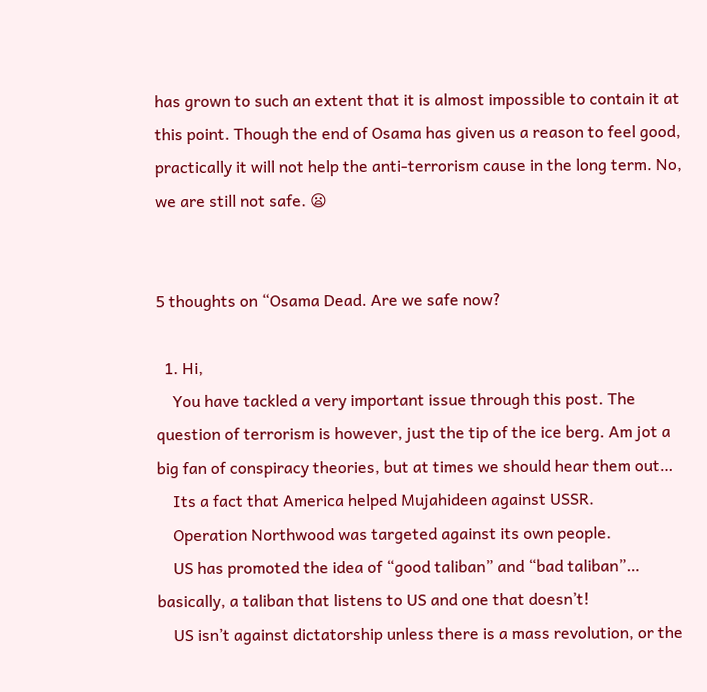has grown to such an extent that it is almost impossible to contain it at this point. Though the end of Osama has given us a reason to feel good, practically it will not help the anti-terrorism cause in the long term. No, we are still not safe. 😦


5 thoughts on “Osama Dead. Are we safe now?

  1. Hi,
    You have tackled a very important issue through this post. The question of terrorism is however, just the tip of the ice berg. Am jot a big fan of conspiracy theories, but at times we should hear them out…
    Its a fact that America helped Mujahideen against USSR.
    Operation Northwood was targeted against its own people.
    US has promoted the idea of “good taliban” and “bad taliban”… basically, a taliban that listens to US and one that doesn’t!
    US isn’t against dictatorship unless there is a mass revolution, or the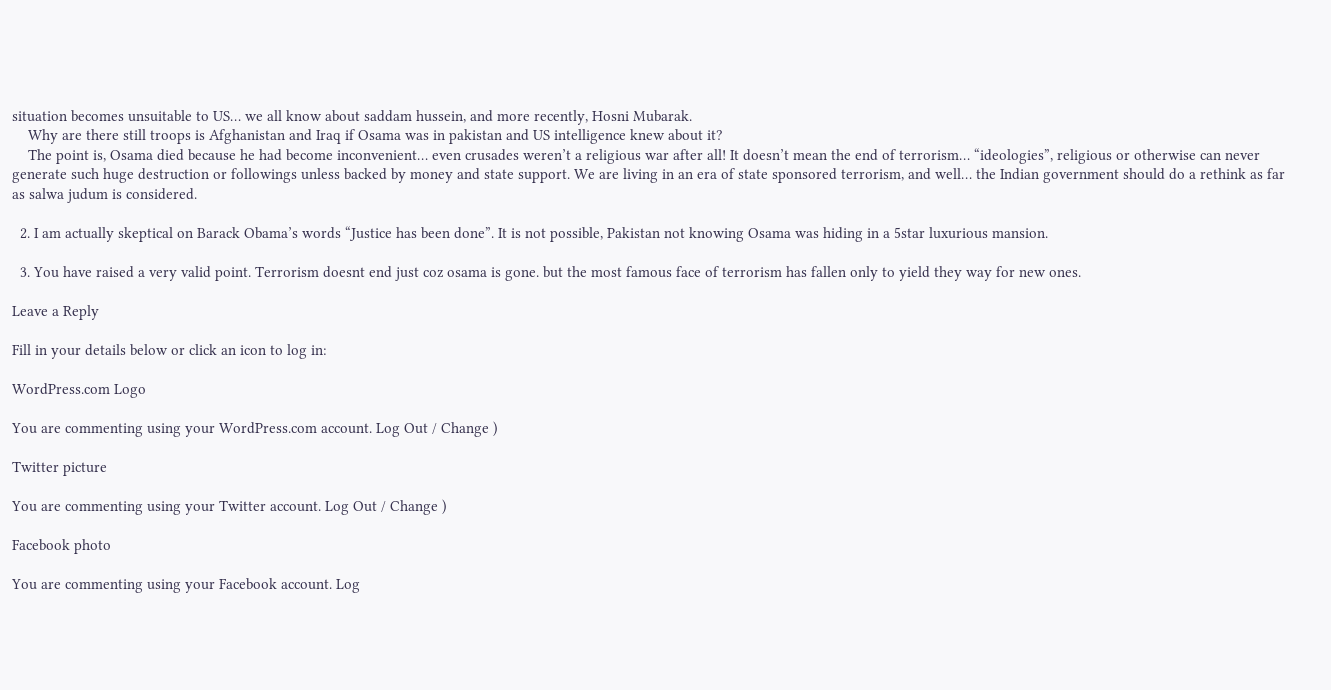situation becomes unsuitable to US… we all know about saddam hussein, and more recently, Hosni Mubarak.
    Why are there still troops is Afghanistan and Iraq if Osama was in pakistan and US intelligence knew about it?
    The point is, Osama died because he had become inconvenient… even crusades weren’t a religious war after all! It doesn’t mean the end of terrorism… “ideologies”, religious or otherwise can never generate such huge destruction or followings unless backed by money and state support. We are living in an era of state sponsored terrorism, and well… the Indian government should do a rethink as far as salwa judum is considered.

  2. I am actually skeptical on Barack Obama’s words “Justice has been done”. It is not possible, Pakistan not knowing Osama was hiding in a 5star luxurious mansion.

  3. You have raised a very valid point. Terrorism doesnt end just coz osama is gone. but the most famous face of terrorism has fallen only to yield they way for new ones.

Leave a Reply

Fill in your details below or click an icon to log in:

WordPress.com Logo

You are commenting using your WordPress.com account. Log Out / Change )

Twitter picture

You are commenting using your Twitter account. Log Out / Change )

Facebook photo

You are commenting using your Facebook account. Log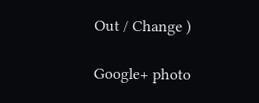Out / Change )

Google+ photo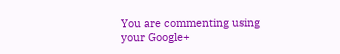You are commenting using your Google+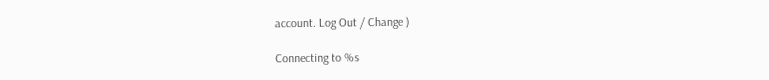account. Log Out / Change )

Connecting to %s